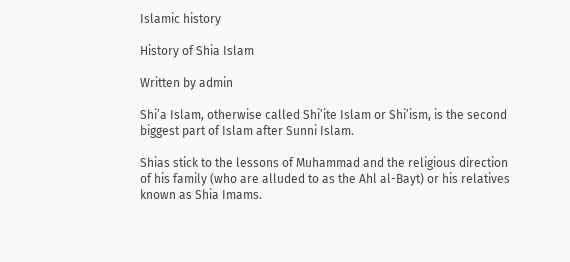Islamic history

History of Shia Islam

Written by admin

Shi’a Islam, otherwise called Shi’ite Islam or Shi’ism, is the second biggest part of Islam after Sunni Islam.

Shias stick to the lessons of Muhammad and the religious direction of his family (who are alluded to as the Ahl al-Bayt) or his relatives known as Shia Imams.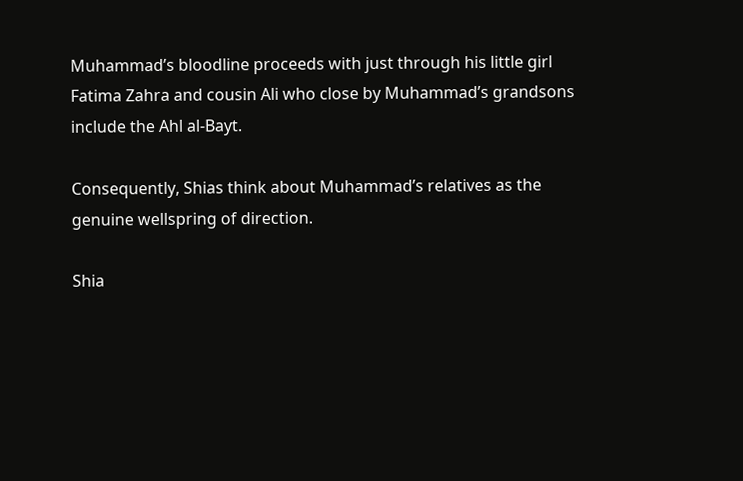Muhammad’s bloodline proceeds with just through his little girl Fatima Zahra and cousin Ali who close by Muhammad’s grandsons include the Ahl al-Bayt.

Consequently, Shias think about Muhammad’s relatives as the genuine wellspring of direction.

Shia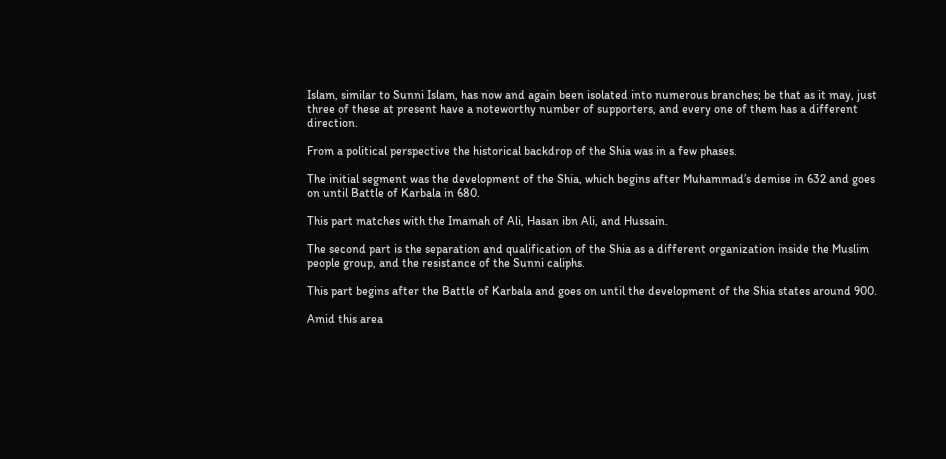Islam, similar to Sunni Islam, has now and again been isolated into numerous branches; be that as it may, just three of these at present have a noteworthy number of supporters, and every one of them has a different direction.

From a political perspective the historical backdrop of the Shia was in a few phases.

The initial segment was the development of the Shia, which begins after Muhammad’s demise in 632 and goes on until Battle of Karbala in 680.

This part matches with the Imamah of Ali, Hasan ibn Ali, and Hussain.

The second part is the separation and qualification of the Shia as a different organization inside the Muslim people group, and the resistance of the Sunni caliphs.

This part begins after the Battle of Karbala and goes on until the development of the Shia states around 900.

Amid this area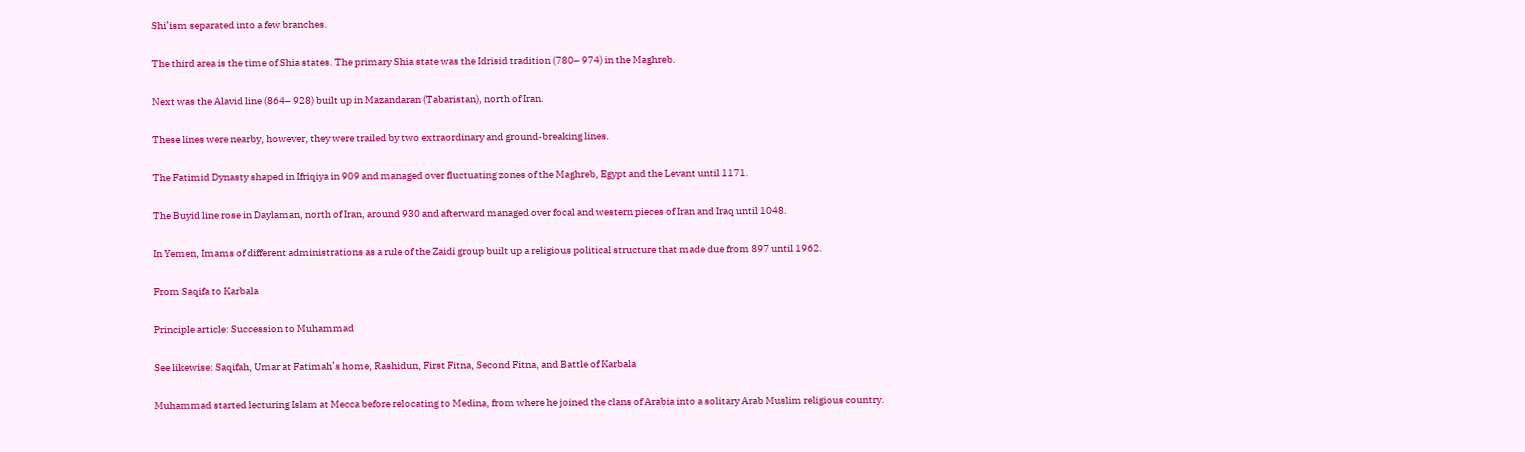Shi’ism separated into a few branches.

The third area is the time of Shia states. The primary Shia state was the Idrisid tradition (780– 974) in the Maghreb.

Next was the Alavid line (864– 928) built up in Mazandaran (Tabaristan), north of Iran.

These lines were nearby, however, they were trailed by two extraordinary and ground-breaking lines.

The Fatimid Dynasty shaped in Ifriqiya in 909 and managed over fluctuating zones of the Maghreb, Egypt and the Levant until 1171.

The Buyid line rose in Daylaman, north of Iran, around 930 and afterward managed over focal and western pieces of Iran and Iraq until 1048.

In Yemen, Imams of different administrations as a rule of the Zaidi group built up a religious political structure that made due from 897 until 1962.

From Saqifa to Karbala

Principle article: Succession to Muhammad

See likewise: Saqifah, Umar at Fatimah’s home, Rashidun, First Fitna, Second Fitna, and Battle of Karbala

Muhammad started lecturing Islam at Mecca before relocating to Medina, from where he joined the clans of Arabia into a solitary Arab Muslim religious country.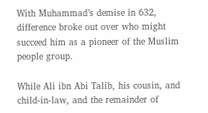With Muhammad’s demise in 632, difference broke out over who might succeed him as a pioneer of the Muslim people group.

While Ali ibn Abi Talib, his cousin, and child-in-law, and the remainder of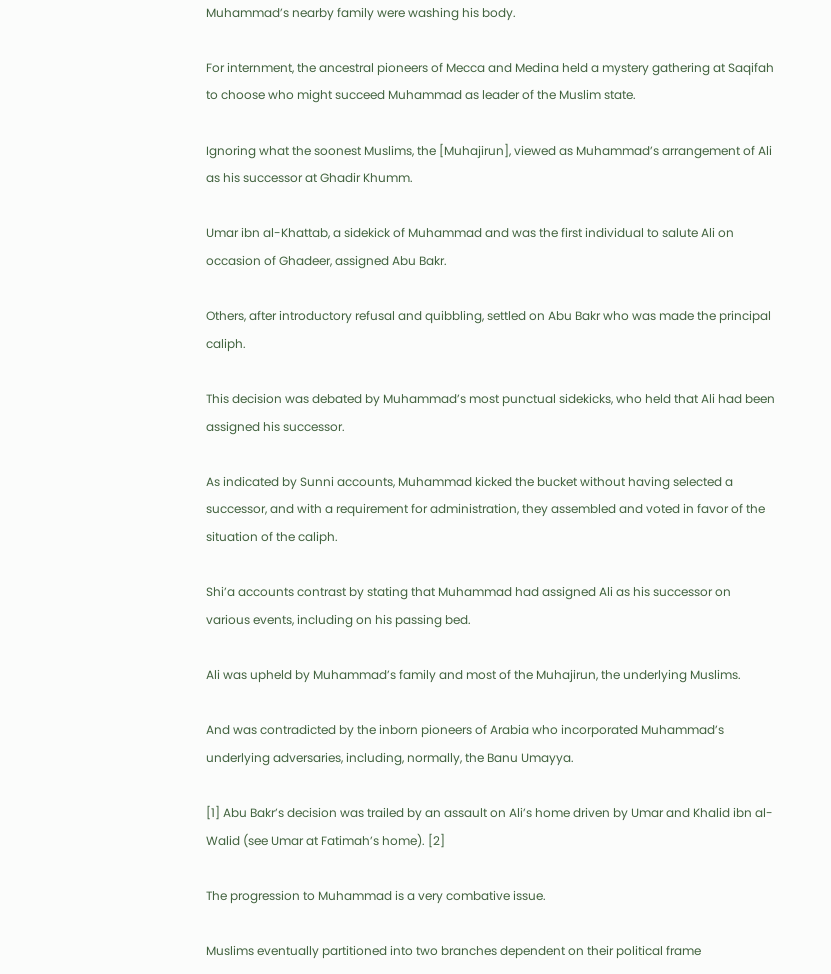Muhammad’s nearby family were washing his body.

For internment, the ancestral pioneers of Mecca and Medina held a mystery gathering at Saqifah to choose who might succeed Muhammad as leader of the Muslim state.

Ignoring what the soonest Muslims, the [Muhajirun], viewed as Muhammad’s arrangement of Ali as his successor at Ghadir Khumm.

Umar ibn al-Khattab, a sidekick of Muhammad and was the first individual to salute Ali on occasion of Ghadeer, assigned Abu Bakr.

Others, after introductory refusal and quibbling, settled on Abu Bakr who was made the principal caliph.

This decision was debated by Muhammad’s most punctual sidekicks, who held that Ali had been assigned his successor.

As indicated by Sunni accounts, Muhammad kicked the bucket without having selected a successor, and with a requirement for administration, they assembled and voted in favor of the situation of the caliph.

Shi’a accounts contrast by stating that Muhammad had assigned Ali as his successor on various events, including on his passing bed.

Ali was upheld by Muhammad’s family and most of the Muhajirun, the underlying Muslims.

And was contradicted by the inborn pioneers of Arabia who incorporated Muhammad’s underlying adversaries, including, normally, the Banu Umayya.

[1] Abu Bakr’s decision was trailed by an assault on Ali’s home driven by Umar and Khalid ibn al-Walid (see Umar at Fatimah’s home). [2]

The progression to Muhammad is a very combative issue.

Muslims eventually partitioned into two branches dependent on their political frame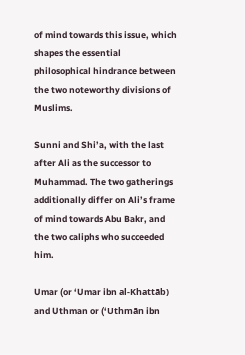of mind towards this issue, which shapes the essential philosophical hindrance between the two noteworthy divisions of Muslims.

Sunni and Shi’a, with the last after Ali as the successor to Muhammad. The two gatherings additionally differ on Ali’s frame of mind towards Abu Bakr, and the two caliphs who succeeded him.

Umar (or ‘Umar ibn al-Khattāb) and Uthman or (‘Uthmān ibn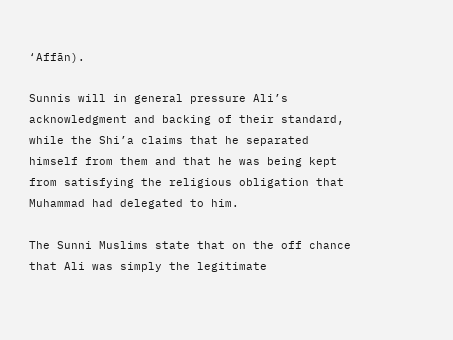‘Affān).

Sunnis will in general pressure Ali’s acknowledgment and backing of their standard, while the Shi’a claims that he separated himself from them and that he was being kept from satisfying the religious obligation that Muhammad had delegated to him.

The Sunni Muslims state that on the off chance that Ali was simply the legitimate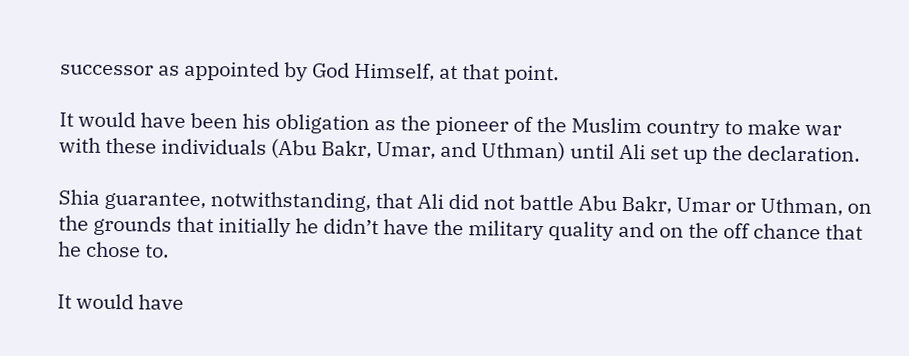successor as appointed by God Himself, at that point.

It would have been his obligation as the pioneer of the Muslim country to make war with these individuals (Abu Bakr, Umar, and Uthman) until Ali set up the declaration.

Shia guarantee, notwithstanding, that Ali did not battle Abu Bakr, Umar or Uthman, on the grounds that initially he didn’t have the military quality and on the off chance that he chose to.

It would have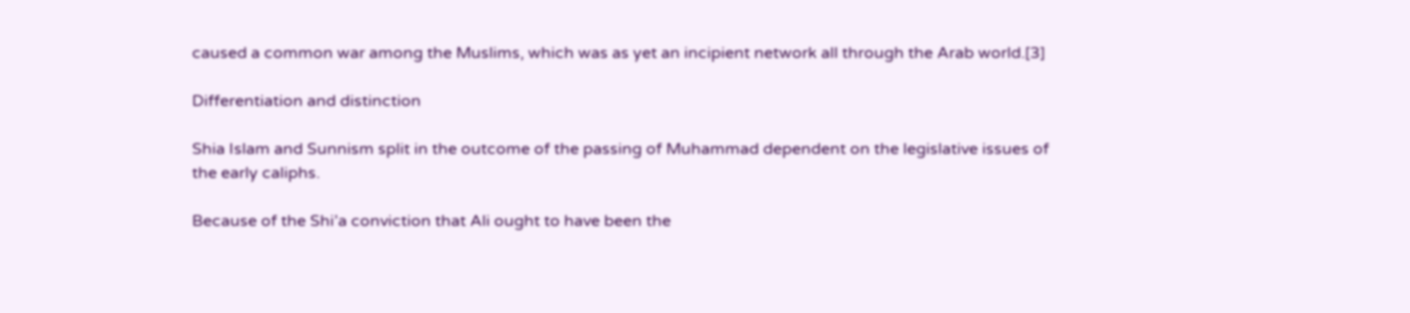caused a common war among the Muslims, which was as yet an incipient network all through the Arab world.[3]

Differentiation and distinction

Shia Islam and Sunnism split in the outcome of the passing of Muhammad dependent on the legislative issues of the early caliphs.

Because of the Shi’a conviction that Ali ought to have been the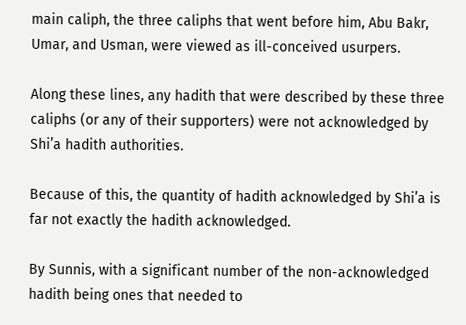main caliph, the three caliphs that went before him, Abu Bakr, Umar, and Usman, were viewed as ill-conceived usurpers.

Along these lines, any hadith that were described by these three caliphs (or any of their supporters) were not acknowledged by Shi’a hadith authorities.

Because of this, the quantity of hadith acknowledged by Shi’a is far not exactly the hadith acknowledged.

By Sunnis, with a significant number of the non-acknowledged hadith being ones that needed to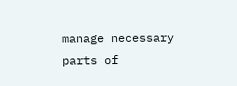manage necessary parts of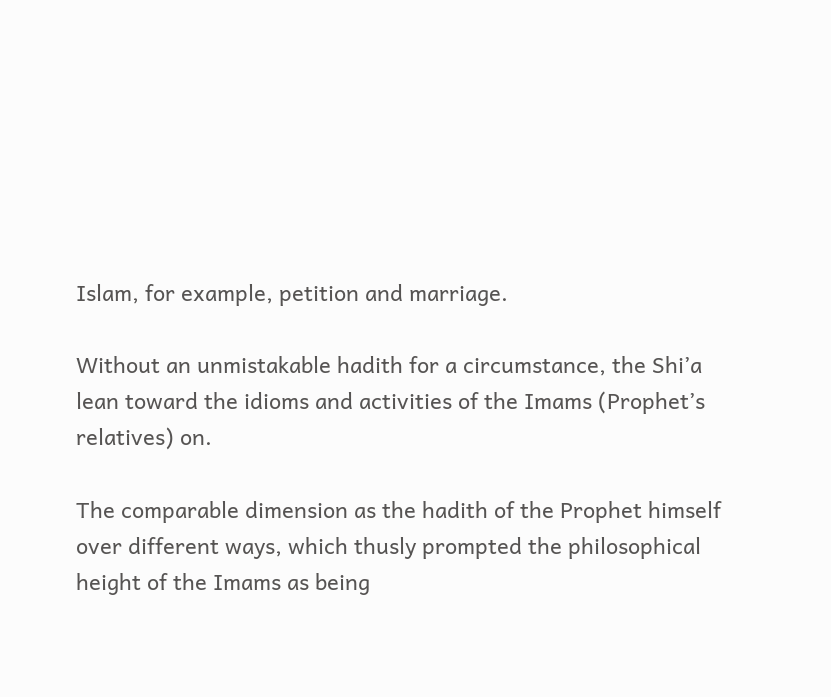Islam, for example, petition and marriage.

Without an unmistakable hadith for a circumstance, the Shi’a lean toward the idioms and activities of the Imams (Prophet’s relatives) on.

The comparable dimension as the hadith of the Prophet himself over different ways, which thusly prompted the philosophical height of the Imams as being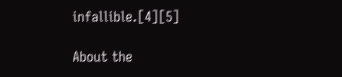infallible.[4][5]

About the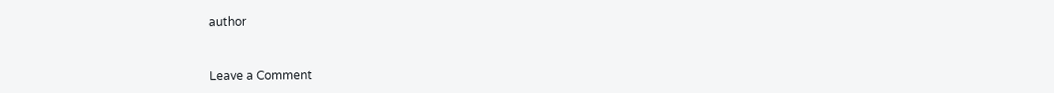author


Leave a Comment